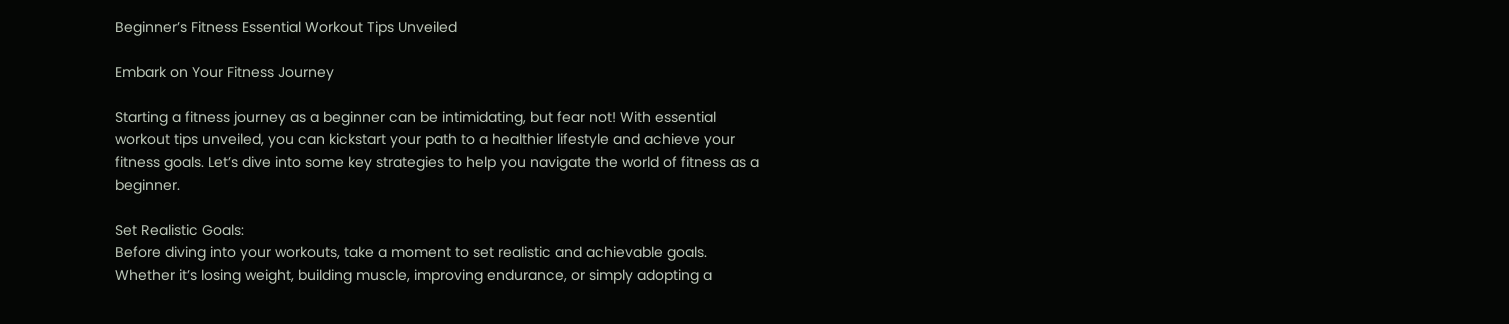Beginner’s Fitness Essential Workout Tips Unveiled

Embark on Your Fitness Journey

Starting a fitness journey as a beginner can be intimidating, but fear not! With essential workout tips unveiled, you can kickstart your path to a healthier lifestyle and achieve your fitness goals. Let’s dive into some key strategies to help you navigate the world of fitness as a beginner.

Set Realistic Goals:
Before diving into your workouts, take a moment to set realistic and achievable goals. Whether it’s losing weight, building muscle, improving endurance, or simply adopting a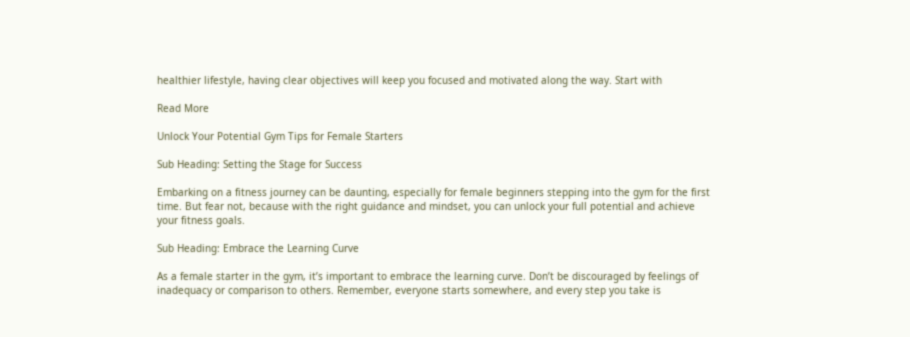healthier lifestyle, having clear objectives will keep you focused and motivated along the way. Start with

Read More

Unlock Your Potential Gym Tips for Female Starters

Sub Heading: Setting the Stage for Success

Embarking on a fitness journey can be daunting, especially for female beginners stepping into the gym for the first time. But fear not, because with the right guidance and mindset, you can unlock your full potential and achieve your fitness goals.

Sub Heading: Embrace the Learning Curve

As a female starter in the gym, it’s important to embrace the learning curve. Don’t be discouraged by feelings of inadequacy or comparison to others. Remember, everyone starts somewhere, and every step you take is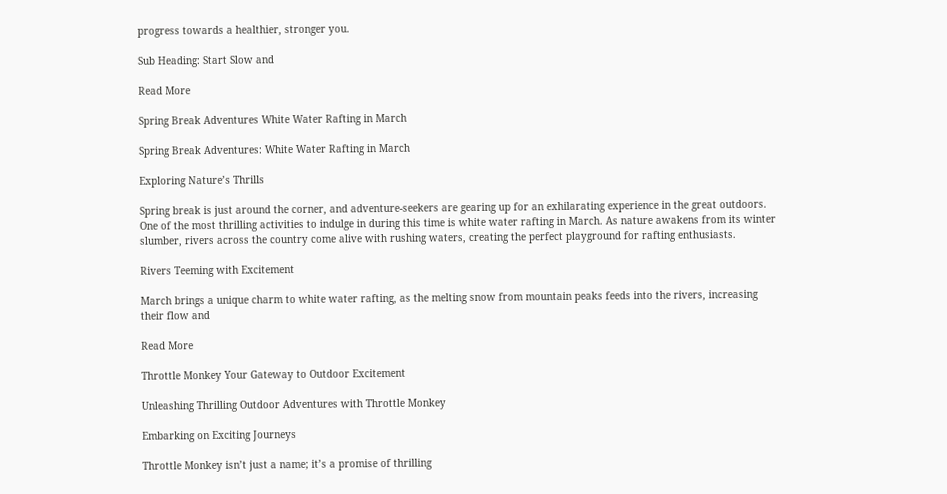progress towards a healthier, stronger you.

Sub Heading: Start Slow and

Read More

Spring Break Adventures White Water Rafting in March

Spring Break Adventures: White Water Rafting in March

Exploring Nature’s Thrills

Spring break is just around the corner, and adventure-seekers are gearing up for an exhilarating experience in the great outdoors. One of the most thrilling activities to indulge in during this time is white water rafting in March. As nature awakens from its winter slumber, rivers across the country come alive with rushing waters, creating the perfect playground for rafting enthusiasts.

Rivers Teeming with Excitement

March brings a unique charm to white water rafting, as the melting snow from mountain peaks feeds into the rivers, increasing their flow and

Read More

Throttle Monkey Your Gateway to Outdoor Excitement

Unleashing Thrilling Outdoor Adventures with Throttle Monkey

Embarking on Exciting Journeys

Throttle Monkey isn’t just a name; it’s a promise of thrilling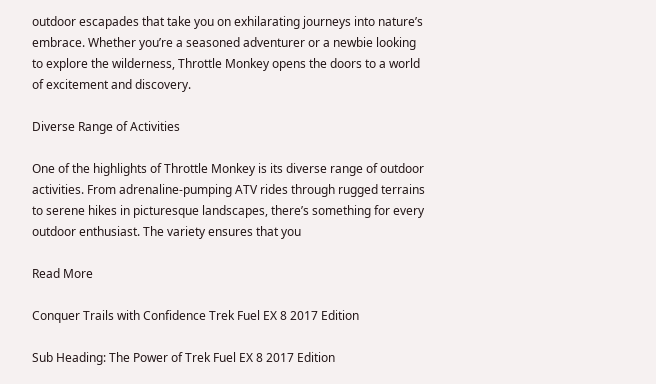outdoor escapades that take you on exhilarating journeys into nature’s embrace. Whether you’re a seasoned adventurer or a newbie looking to explore the wilderness, Throttle Monkey opens the doors to a world of excitement and discovery.

Diverse Range of Activities

One of the highlights of Throttle Monkey is its diverse range of outdoor activities. From adrenaline-pumping ATV rides through rugged terrains to serene hikes in picturesque landscapes, there’s something for every outdoor enthusiast. The variety ensures that you

Read More

Conquer Trails with Confidence Trek Fuel EX 8 2017 Edition

Sub Heading: The Power of Trek Fuel EX 8 2017 Edition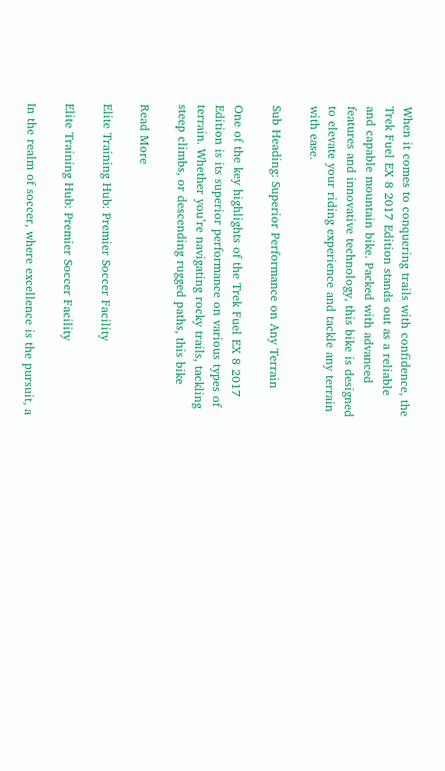When it comes to conquering trails with confidence, the Trek Fuel EX 8 2017 Edition stands out as a reliable and capable mountain bike. Packed with advanced features and innovative technology, this bike is designed to elevate your riding experience and tackle any terrain with ease.

Sub Heading: Superior Performance on Any Terrain

One of the key highlights of the Trek Fuel EX 8 2017 Edition is its superior performance on various types of terrain. Whether you’re navigating rocky trails, tackling steep climbs, or descending rugged paths, this bike

Read More

Elite Training Hub: Premier Soccer Facility

Elite Training Hub: Premier Soccer Facility

In the realm of soccer, where excellence is the pursuit, a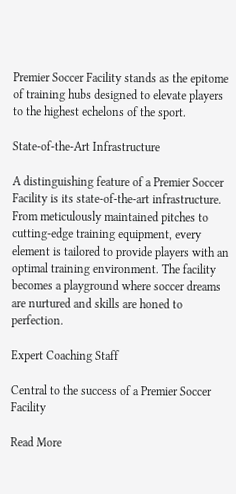Premier Soccer Facility stands as the epitome of training hubs designed to elevate players to the highest echelons of the sport.

State-of-the-Art Infrastructure

A distinguishing feature of a Premier Soccer Facility is its state-of-the-art infrastructure. From meticulously maintained pitches to cutting-edge training equipment, every element is tailored to provide players with an optimal training environment. The facility becomes a playground where soccer dreams are nurtured and skills are honed to perfection.

Expert Coaching Staff

Central to the success of a Premier Soccer Facility

Read More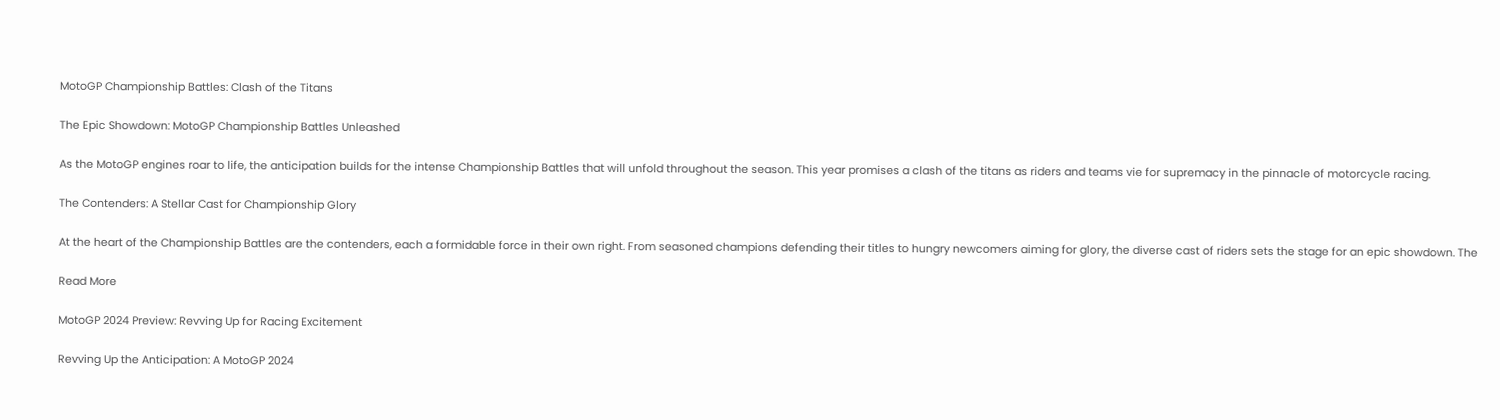MotoGP Championship Battles: Clash of the Titans

The Epic Showdown: MotoGP Championship Battles Unleashed

As the MotoGP engines roar to life, the anticipation builds for the intense Championship Battles that will unfold throughout the season. This year promises a clash of the titans as riders and teams vie for supremacy in the pinnacle of motorcycle racing.

The Contenders: A Stellar Cast for Championship Glory

At the heart of the Championship Battles are the contenders, each a formidable force in their own right. From seasoned champions defending their titles to hungry newcomers aiming for glory, the diverse cast of riders sets the stage for an epic showdown. The

Read More

MotoGP 2024 Preview: Revving Up for Racing Excitement

Revving Up the Anticipation: A MotoGP 2024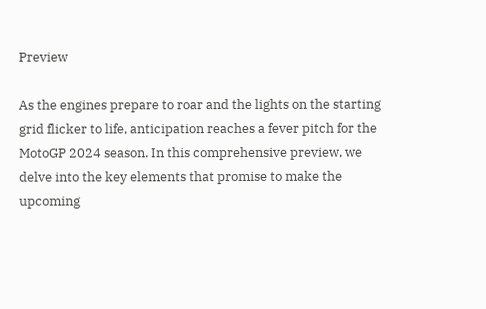Preview

As the engines prepare to roar and the lights on the starting grid flicker to life, anticipation reaches a fever pitch for the MotoGP 2024 season. In this comprehensive preview, we delve into the key elements that promise to make the upcoming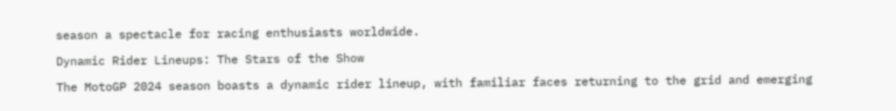season a spectacle for racing enthusiasts worldwide.

Dynamic Rider Lineups: The Stars of the Show

The MotoGP 2024 season boasts a dynamic rider lineup, with familiar faces returning to the grid and emerging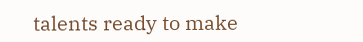talents ready to make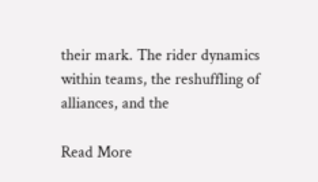their mark. The rider dynamics within teams, the reshuffling of alliances, and the

Read More